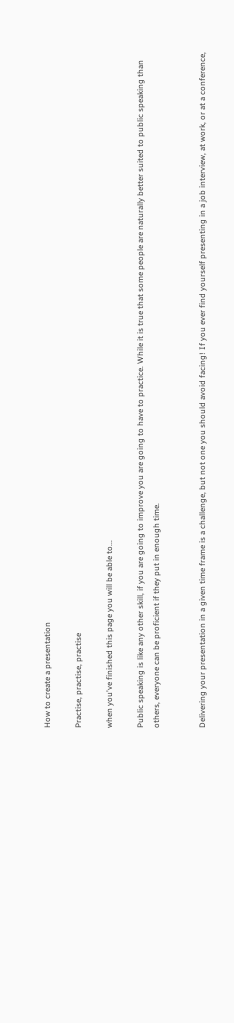How to create a presentation

Practise, practise, practise

when you've finished this page you will be able to...

Public speaking is like any other skill, if you are going to improve you are going to have to practice. While it is true that some people are naturally better suited to public speaking than others, everyone can be proficient if they put in enough time.


Delivering your presentation in a given time frame is a challenge, but not one you should avoid facing! If you ever find yourself presenting in a job interview, at work, or at a conference,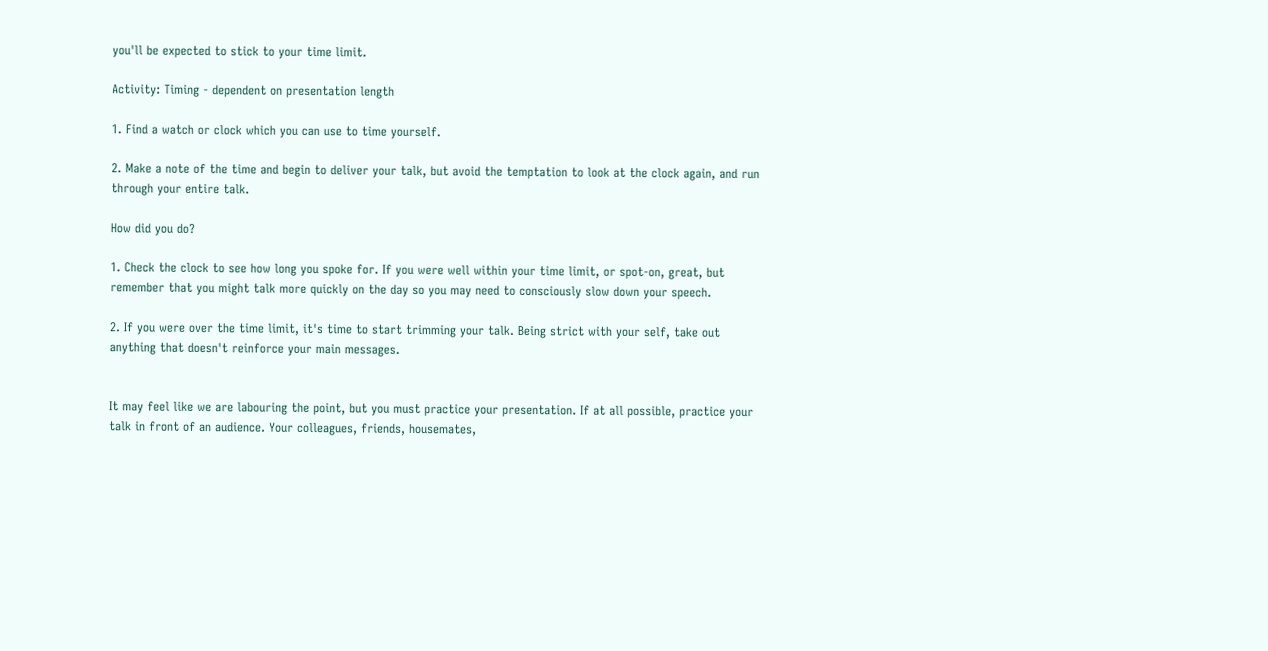you'll be expected to stick to your time limit.

Activity: Timing - dependent on presentation length

1. Find a watch or clock which you can use to time yourself.

2. Make a note of the time and begin to deliver your talk, but avoid the temptation to look at the clock again, and run through your entire talk.

How did you do?

1. Check the clock to see how long you spoke for. If you were well within your time limit, or spot-on, great, but remember that you might talk more quickly on the day so you may need to consciously slow down your speech.

2. If you were over the time limit, it's time to start trimming your talk. Being strict with your self, take out anything that doesn't reinforce your main messages.


It may feel like we are labouring the point, but you must practice your presentation. If at all possible, practice your talk in front of an audience. Your colleagues, friends, housemates,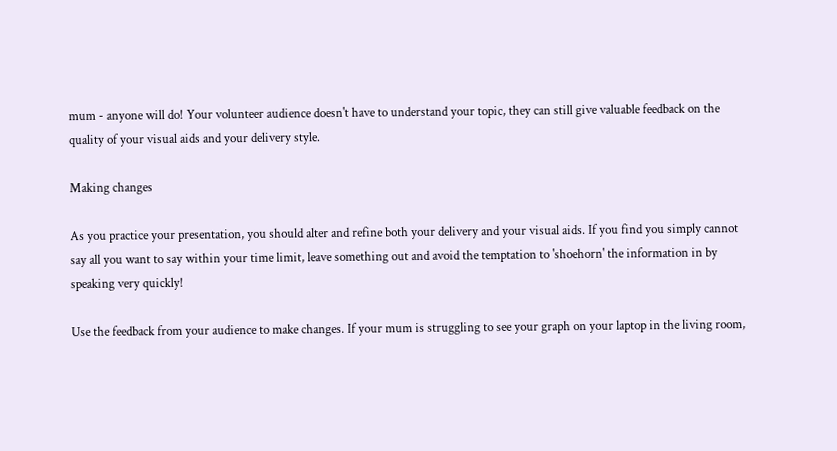mum - anyone will do! Your volunteer audience doesn't have to understand your topic, they can still give valuable feedback on the quality of your visual aids and your delivery style.

Making changes

As you practice your presentation, you should alter and refine both your delivery and your visual aids. If you find you simply cannot say all you want to say within your time limit, leave something out and avoid the temptation to 'shoehorn' the information in by speaking very quickly!

Use the feedback from your audience to make changes. If your mum is struggling to see your graph on your laptop in the living room,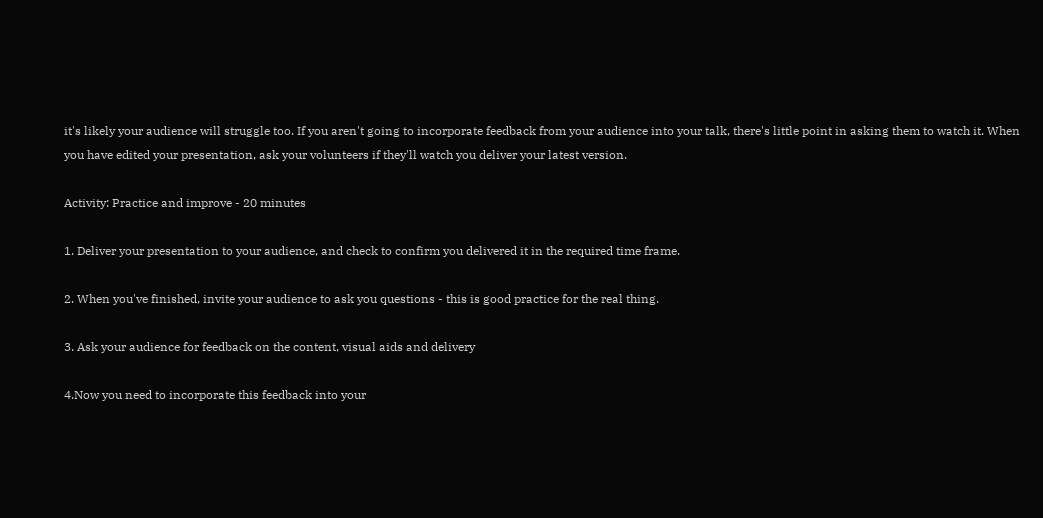it's likely your audience will struggle too. If you aren't going to incorporate feedback from your audience into your talk, there's little point in asking them to watch it. When you have edited your presentation, ask your volunteers if they'll watch you deliver your latest version.

Activity: Practice and improve - 20 minutes

1. Deliver your presentation to your audience, and check to confirm you delivered it in the required time frame.

2. When you've finished, invite your audience to ask you questions - this is good practice for the real thing.

3. Ask your audience for feedback on the content, visual aids and delivery

4.Now you need to incorporate this feedback into your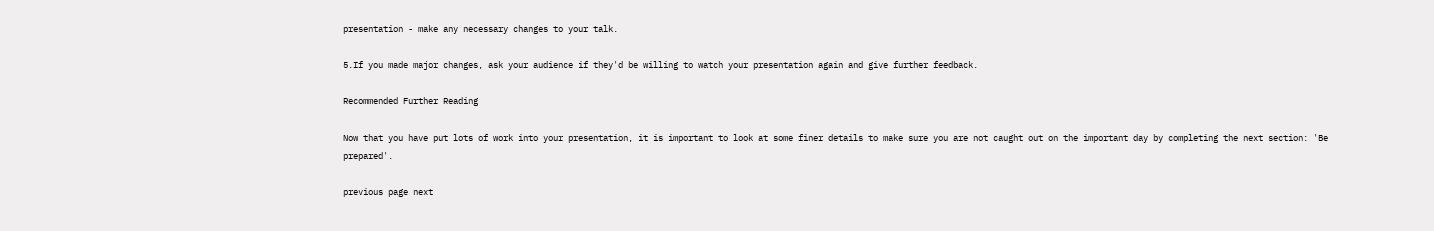presentation - make any necessary changes to your talk.

5.If you made major changes, ask your audience if they'd be willing to watch your presentation again and give further feedback.

Recommended Further Reading

Now that you have put lots of work into your presentation, it is important to look at some finer details to make sure you are not caught out on the important day by completing the next section: 'Be prepared'.

previous page next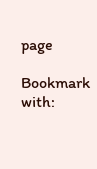page

Bookmark with: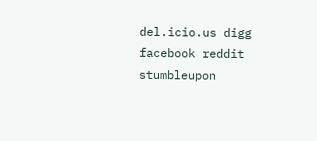del.icio.us digg facebook reddit stumbleupon